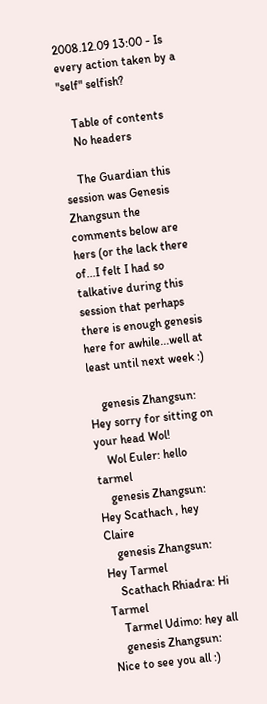2008.12.09 13:00 - Is every action taken by a "self" selfish?

    Table of contents
    No headers

    The Guardian this session was Genesis Zhangsun the comments below are hers (or the lack there of...I felt I had so talkative during this session that perhaps there is enough genesis here for awhile...well at least until next week :)

    genesis Zhangsun: Hey sorry for sitting on your head Wol!
    Wol Euler: hello tarmel
    genesis Zhangsun: Hey Scathach , hey Claire
    genesis Zhangsun: Hey Tarmel
    Scathach Rhiadra: Hi Tarmel
    Tarmel Udimo: hey all
    genesis Zhangsun: Nice to see you all :)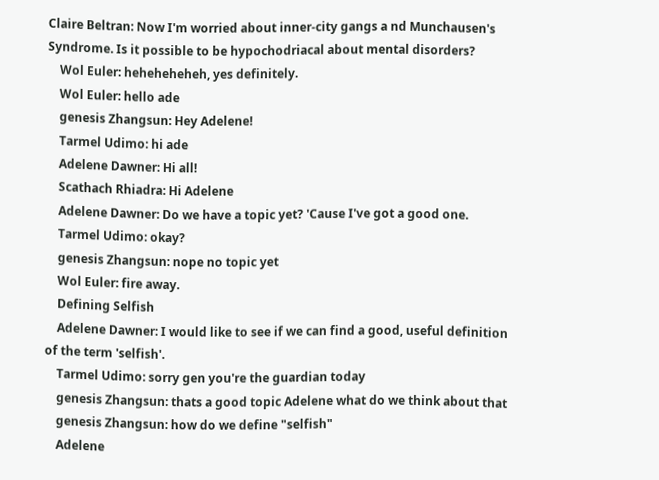Claire Beltran: Now I'm worried about inner-city gangs a nd Munchausen's Syndrome. Is it possible to be hypochodriacal about mental disorders?
    Wol Euler: heheheheheh, yes definitely.
    Wol Euler: hello ade
    genesis Zhangsun: Hey Adelene!
    Tarmel Udimo: hi ade
    Adelene Dawner: Hi all!
    Scathach Rhiadra: Hi Adelene
    Adelene Dawner: Do we have a topic yet? 'Cause I've got a good one.
    Tarmel Udimo: okay?
    genesis Zhangsun: nope no topic yet
    Wol Euler: fire away.
    Defining Selfish
    Adelene Dawner: I would like to see if we can find a good, useful definition of the term 'selfish'.
    Tarmel Udimo: sorry gen you're the guardian today
    genesis Zhangsun: thats a good topic Adelene what do we think about that
    genesis Zhangsun: how do we define "selfish"
    Adelene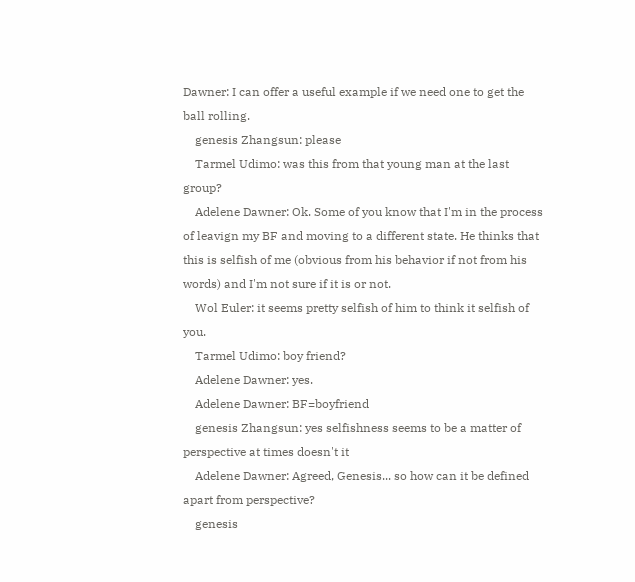Dawner: I can offer a useful example if we need one to get the ball rolling.
    genesis Zhangsun: please
    Tarmel Udimo: was this from that young man at the last group?
    Adelene Dawner: Ok. Some of you know that I'm in the process of leavign my BF and moving to a different state. He thinks that this is selfish of me (obvious from his behavior if not from his words) and I'm not sure if it is or not.
    Wol Euler: it seems pretty selfish of him to think it selfish of you.
    Tarmel Udimo: boy friend?
    Adelene Dawner: yes.
    Adelene Dawner: BF=boyfriend
    genesis Zhangsun: yes selfishness seems to be a matter of perspective at times doesn't it
    Adelene Dawner: Agreed, Genesis... so how can it be defined apart from perspective?
    genesis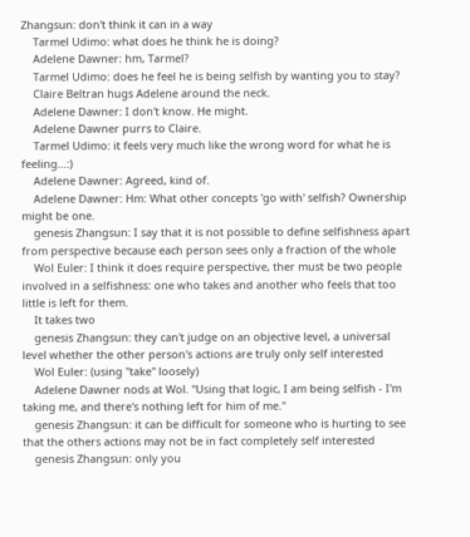Zhangsun: don't think it can in a way
    Tarmel Udimo: what does he think he is doing?
    Adelene Dawner: hm, Tarmel?
    Tarmel Udimo: does he feel he is being selfish by wanting you to stay?
    Claire Beltran hugs Adelene around the neck.
    Adelene Dawner: I don't know. He might.
    Adelene Dawner purrs to Claire.
    Tarmel Udimo: it feels very much like the wrong word for what he is feeling...:)
    Adelene Dawner: Agreed, kind of.
    Adelene Dawner: Hm: What other concepts 'go with' selfish? Ownership might be one.
    genesis Zhangsun: I say that it is not possible to define selfishness apart from perspective because each person sees only a fraction of the whole
    Wol Euler: I think it does require perspective, ther must be two people involved in a selfishness: one who takes and another who feels that too little is left for them.
    It takes two
    genesis Zhangsun: they can't judge on an objective level, a universal level whether the other person's actions are truly only self interested
    Wol Euler: (using "take" loosely)
    Adelene Dawner nods at Wol. "Using that logic, I am being selfish - I'm taking me, and there's nothing left for him of me."
    genesis Zhangsun: it can be difficult for someone who is hurting to see that the others actions may not be in fact completely self interested
    genesis Zhangsun: only you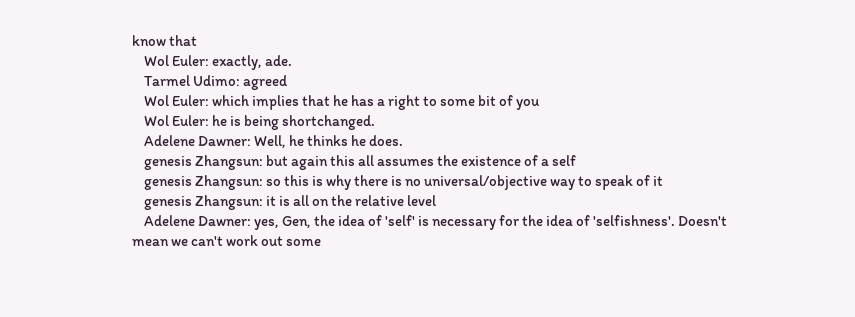know that
    Wol Euler: exactly, ade.
    Tarmel Udimo: agreed
    Wol Euler: which implies that he has a right to some bit of you
    Wol Euler: he is being shortchanged.
    Adelene Dawner: Well, he thinks he does.
    genesis Zhangsun: but again this all assumes the existence of a self
    genesis Zhangsun: so this is why there is no universal/objective way to speak of it
    genesis Zhangsun: it is all on the relative level
    Adelene Dawner: yes, Gen, the idea of 'self' is necessary for the idea of 'selfishness'. Doesn't mean we can't work out some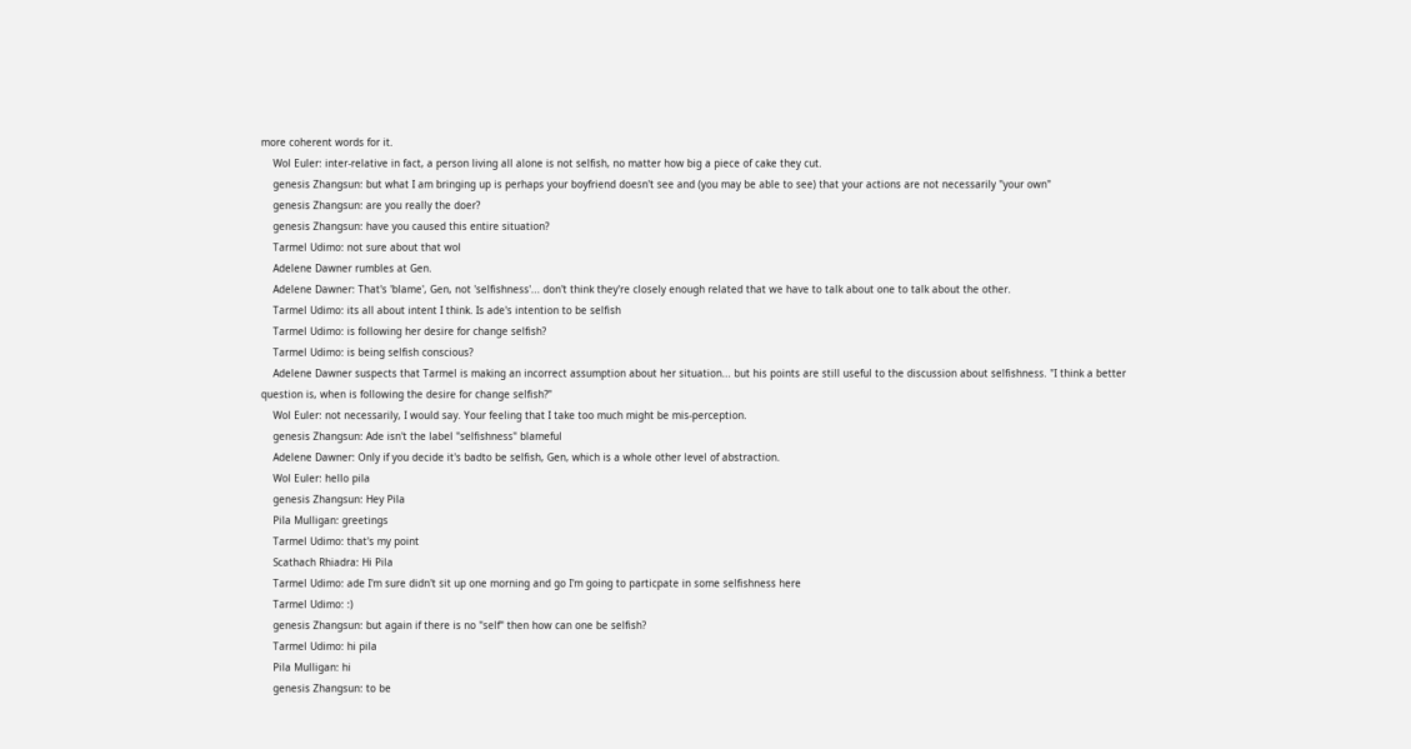more coherent words for it.
    Wol Euler: inter-relative in fact, a person living all alone is not selfish, no matter how big a piece of cake they cut.
    genesis Zhangsun: but what I am bringing up is perhaps your boyfriend doesn't see and (you may be able to see) that your actions are not necessarily "your own"
    genesis Zhangsun: are you really the doer?
    genesis Zhangsun: have you caused this entire situation?
    Tarmel Udimo: not sure about that wol
    Adelene Dawner rumbles at Gen.
    Adelene Dawner: That's 'blame', Gen, not 'selfishness'... don't think they're closely enough related that we have to talk about one to talk about the other.
    Tarmel Udimo: its all about intent I think. Is ade's intention to be selfish
    Tarmel Udimo: is following her desire for change selfish?
    Tarmel Udimo: is being selfish conscious?
    Adelene Dawner suspects that Tarmel is making an incorrect assumption about her situation... but his points are still useful to the discussion about selfishness. "I think a better question is, when is following the desire for change selfish?"
    Wol Euler: not necessarily, I would say. Your feeling that I take too much might be mis-perception.
    genesis Zhangsun: Ade isn't the label "selfishness" blameful
    Adelene Dawner: Only if you decide it's badto be selfish, Gen, which is a whole other level of abstraction.
    Wol Euler: hello pila
    genesis Zhangsun: Hey Pila
    Pila Mulligan: greetings
    Tarmel Udimo: that's my point
    Scathach Rhiadra: Hi Pila
    Tarmel Udimo: ade I'm sure didn't sit up one morning and go I'm going to particpate in some selfishness here
    Tarmel Udimo: :)
    genesis Zhangsun: but again if there is no "self" then how can one be selfish?
    Tarmel Udimo: hi pila
    Pila Mulligan: hi
    genesis Zhangsun: to be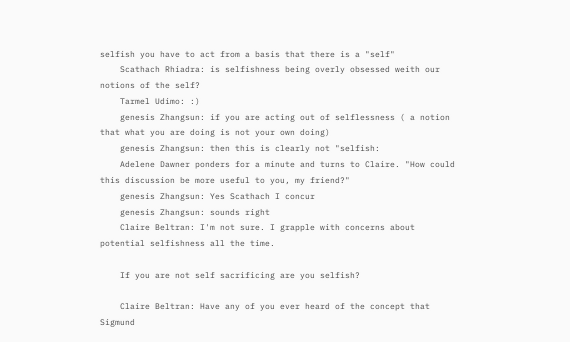selfish you have to act from a basis that there is a "self"
    Scathach Rhiadra: is selfishness being overly obsessed weith our notions of the self?
    Tarmel Udimo: :)
    genesis Zhangsun: if you are acting out of selflessness ( a notion that what you are doing is not your own doing)
    genesis Zhangsun: then this is clearly not "selfish:
    Adelene Dawner ponders for a minute and turns to Claire. "How could this discussion be more useful to you, my friend?"
    genesis Zhangsun: Yes Scathach I concur
    genesis Zhangsun: sounds right
    Claire Beltran: I'm not sure. I grapple with concerns about potential selfishness all the time.

    If you are not self sacrificing are you selfish?

    Claire Beltran: Have any of you ever heard of the concept that Sigmund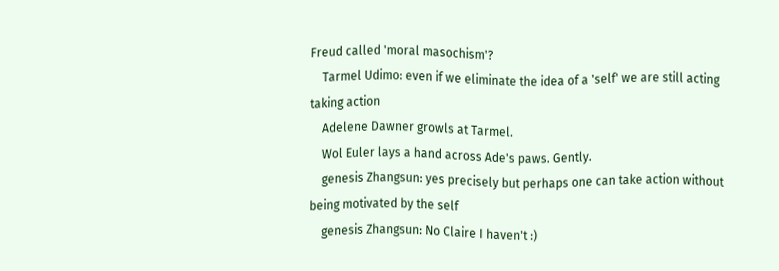Freud called 'moral masochism'?
    Tarmel Udimo: even if we eliminate the idea of a 'self' we are still acting taking action
    Adelene Dawner growls at Tarmel.
    Wol Euler lays a hand across Ade's paws. Gently.
    genesis Zhangsun: yes precisely but perhaps one can take action without being motivated by the self
    genesis Zhangsun: No Claire I haven't :)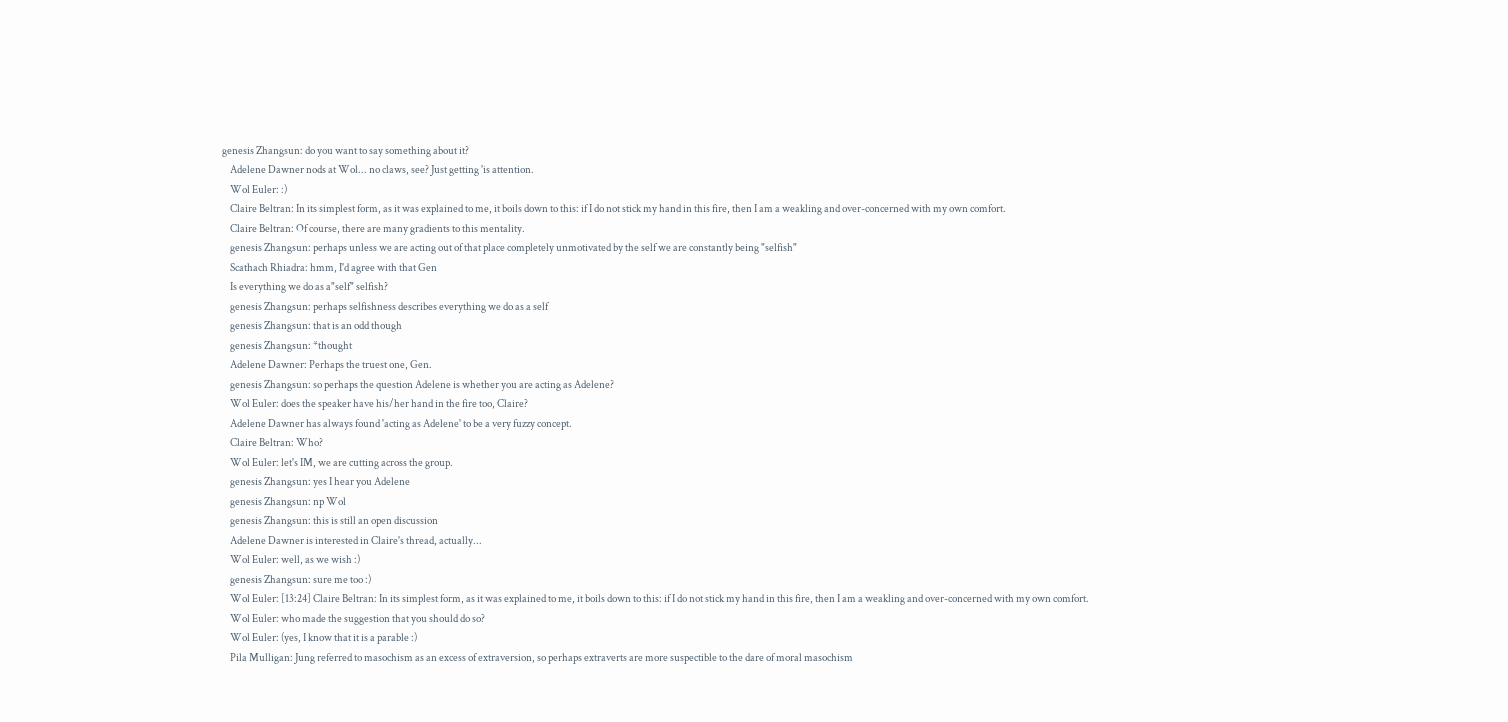genesis Zhangsun: do you want to say something about it?
    Adelene Dawner nods at Wol... no claws, see? Just getting 'is attention.
    Wol Euler: :)
    Claire Beltran: In its simplest form, as it was explained to me, it boils down to this: if I do not stick my hand in this fire, then I am a weakling and over-concerned with my own comfort.
    Claire Beltran: Of course, there are many gradients to this mentality.
    genesis Zhangsun: perhaps unless we are acting out of that place completely unmotivated by the self we are constantly being "selfish"
    Scathach Rhiadra: hmm, I'd agree with that Gen
    Is everything we do as a"self" selfish?
    genesis Zhangsun: perhaps selfishness describes everything we do as a self
    genesis Zhangsun: that is an odd though
    genesis Zhangsun: *thought
    Adelene Dawner: Perhaps the truest one, Gen.
    genesis Zhangsun: so perhaps the question Adelene is whether you are acting as Adelene?
    Wol Euler: does the speaker have his/her hand in the fire too, Claire?
    Adelene Dawner has always found 'acting as Adelene' to be a very fuzzy concept.
    Claire Beltran: Who?
    Wol Euler: let's IM, we are cutting across the group.
    genesis Zhangsun: yes I hear you Adelene
    genesis Zhangsun: np Wol
    genesis Zhangsun: this is still an open discussion
    Adelene Dawner is interested in Claire's thread, actually...
    Wol Euler: well, as we wish :)
    genesis Zhangsun: sure me too :)
    Wol Euler: [13:24] Claire Beltran: In its simplest form, as it was explained to me, it boils down to this: if I do not stick my hand in this fire, then I am a weakling and over-concerned with my own comfort.
    Wol Euler: who made the suggestion that you should do so?
    Wol Euler: (yes, I know that it is a parable :)
    Pila Mulligan: Jung referred to masochism as an excess of extraversion, so perhaps extraverts are more suspectible to the dare of moral masochism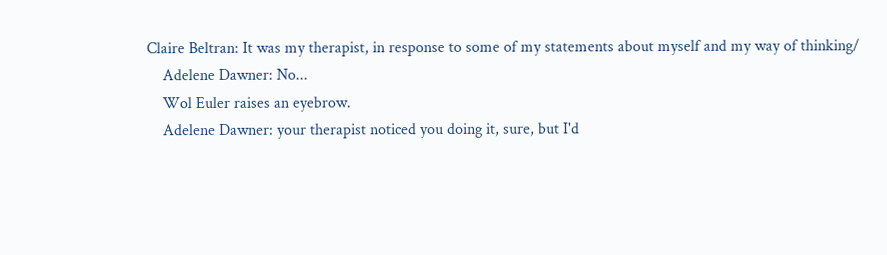Claire Beltran: It was my therapist, in response to some of my statements about myself and my way of thinking/
    Adelene Dawner: No...
    Wol Euler raises an eyebrow.
    Adelene Dawner: your therapist noticed you doing it, sure, but I'd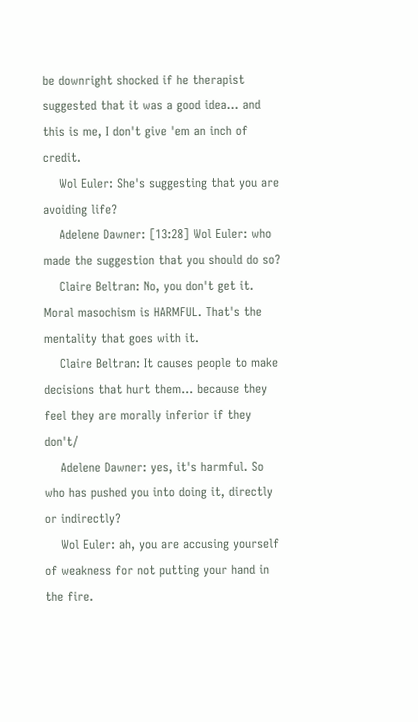be downright shocked if he therapist suggested that it was a good idea... and this is me, I don't give 'em an inch of credit.
    Wol Euler: She's suggesting that you are avoiding life?
    Adelene Dawner: [13:28] Wol Euler: who made the suggestion that you should do so?
    Claire Beltran: No, you don't get it. Moral masochism is HARMFUL. That's the mentality that goes with it.
    Claire Beltran: It causes people to make decisions that hurt them... because they feel they are morally inferior if they don't/
    Adelene Dawner: yes, it's harmful. So who has pushed you into doing it, directly or indirectly?
    Wol Euler: ah, you are accusing yourself of weakness for not putting your hand in the fire.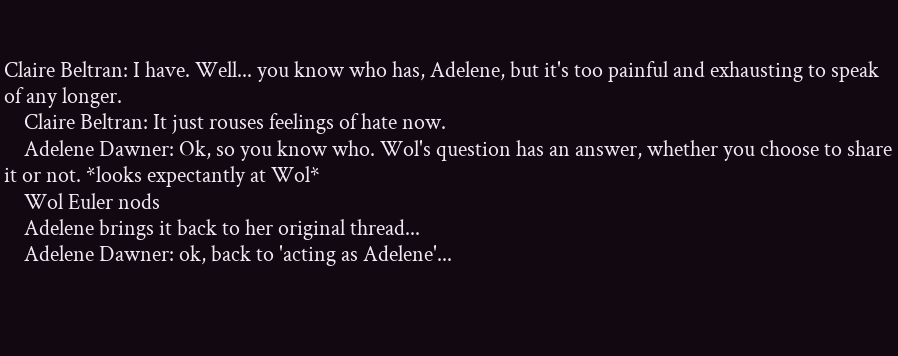Claire Beltran: I have. Well... you know who has, Adelene, but it's too painful and exhausting to speak of any longer.
    Claire Beltran: It just rouses feelings of hate now.
    Adelene Dawner: Ok, so you know who. Wol's question has an answer, whether you choose to share it or not. *looks expectantly at Wol*
    Wol Euler nods
    Adelene brings it back to her original thread...
    Adelene Dawner: ok, back to 'acting as Adelene'...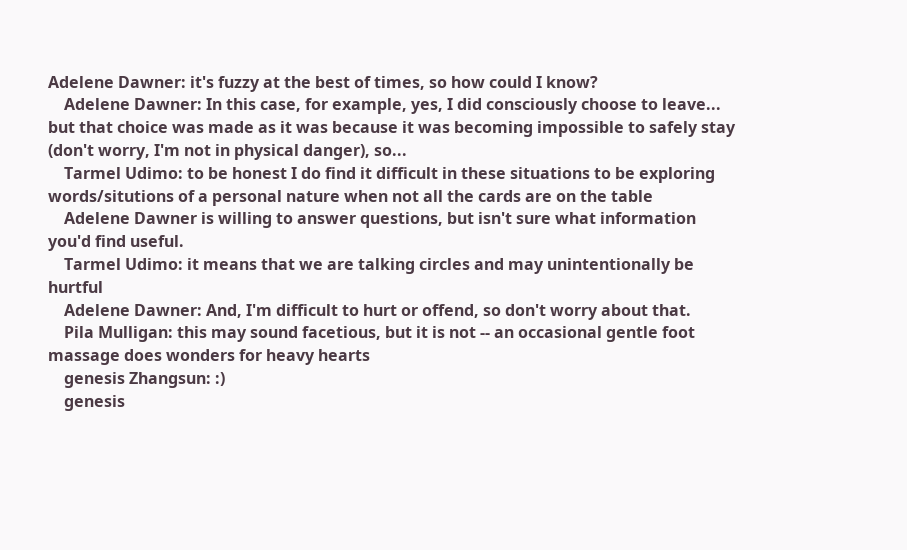Adelene Dawner: it's fuzzy at the best of times, so how could I know?
    Adelene Dawner: In this case, for example, yes, I did consciously choose to leave... but that choice was made as it was because it was becoming impossible to safely stay (don't worry, I'm not in physical danger), so...
    Tarmel Udimo: to be honest I do find it difficult in these situations to be exploring words/situtions of a personal nature when not all the cards are on the table
    Adelene Dawner is willing to answer questions, but isn't sure what information you'd find useful.
    Tarmel Udimo: it means that we are talking circles and may unintentionally be hurtful
    Adelene Dawner: And, I'm difficult to hurt or offend, so don't worry about that.
    Pila Mulligan: this may sound facetious, but it is not -- an occasional gentle foot massage does wonders for heavy hearts
    genesis Zhangsun: :)
    genesis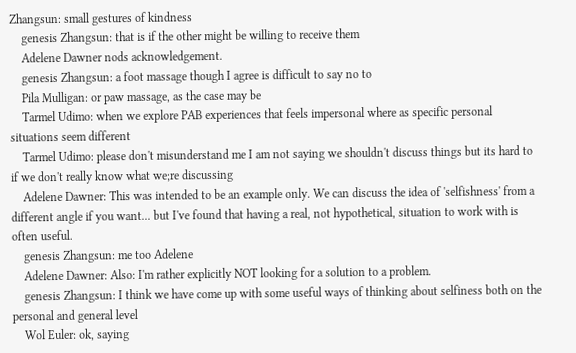Zhangsun: small gestures of kindness
    genesis Zhangsun: that is if the other might be willing to receive them
    Adelene Dawner nods acknowledgement.
    genesis Zhangsun: a foot massage though I agree is difficult to say no to
    Pila Mulligan: or paw massage, as the case may be
    Tarmel Udimo: when we explore PAB experiences that feels impersonal where as specific personal situations seem different
    Tarmel Udimo: please don't misunderstand me I am not saying we shouldn't discuss things but its hard to if we don't really know what we;re discussing
    Adelene Dawner: This was intended to be an example only. We can discuss the idea of 'selfishness' from a different angle if you want... but I've found that having a real, not hypothetical, situation to work with is often useful.
    genesis Zhangsun: me too Adelene
    Adelene Dawner: Also: I'm rather explicitly NOT looking for a solution to a problem.
    genesis Zhangsun: I think we have come up with some useful ways of thinking about selfiness both on the personal and general level
    Wol Euler: ok, saying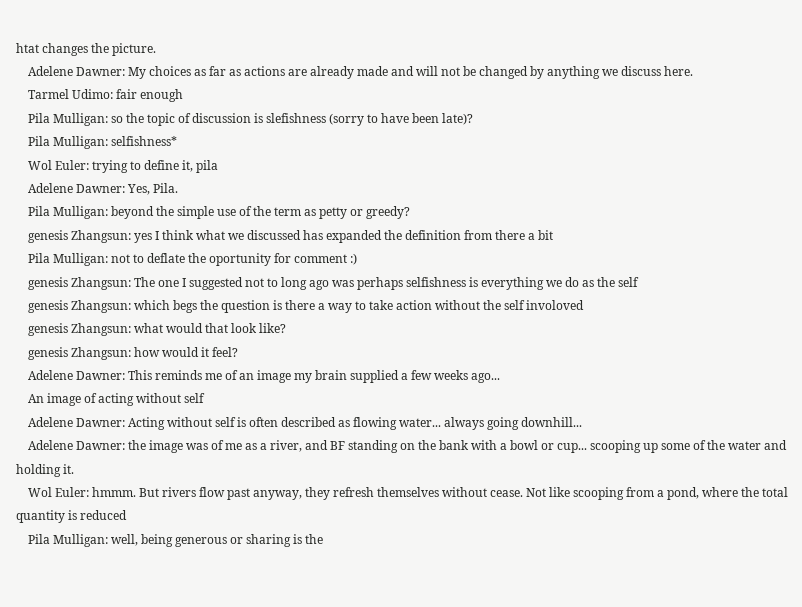htat changes the picture.
    Adelene Dawner: My choices as far as actions are already made and will not be changed by anything we discuss here.
    Tarmel Udimo: fair enough
    Pila Mulligan: so the topic of discussion is slefishness (sorry to have been late)?
    Pila Mulligan: selfishness*
    Wol Euler: trying to define it, pila
    Adelene Dawner: Yes, Pila.
    Pila Mulligan: beyond the simple use of the term as petty or greedy?
    genesis Zhangsun: yes I think what we discussed has expanded the definition from there a bit
    Pila Mulligan: not to deflate the oportunity for comment :)
    genesis Zhangsun: The one I suggested not to long ago was perhaps selfishness is everything we do as the self
    genesis Zhangsun: which begs the question is there a way to take action without the self involoved
    genesis Zhangsun: what would that look like?
    genesis Zhangsun: how would it feel?
    Adelene Dawner: This reminds me of an image my brain supplied a few weeks ago...
    An image of acting without self
    Adelene Dawner: Acting without self is often described as flowing water... always going downhill...
    Adelene Dawner: the image was of me as a river, and BF standing on the bank with a bowl or cup... scooping up some of the water and holding it.
    Wol Euler: hmmm. But rivers flow past anyway, they refresh themselves without cease. Not like scooping from a pond, where the total quantity is reduced
    Pila Mulligan: well, being generous or sharing is the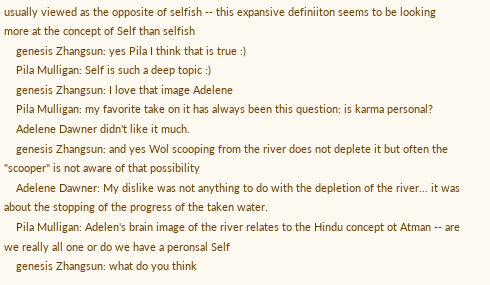usually viewed as the opposite of selfish -- this expansive definiiton seems to be looking more at the concept of Self than selfish
    genesis Zhangsun: yes Pila I think that is true :)
    Pila Mulligan: Self is such a deep topic :)
    genesis Zhangsun: I love that image Adelene
    Pila Mulligan: my favorite take on it has always been this question: is karma personal?
    Adelene Dawner didn't like it much.
    genesis Zhangsun: and yes Wol scooping from the river does not deplete it but often the "scooper" is not aware of that possibility
    Adelene Dawner: My dislike was not anything to do with the depletion of the river... it was about the stopping of the progress of the taken water.
    Pila Mulligan: Adelen's brain image of the river relates to the Hindu concept ot Atman -- are we really all one or do we have a peronsal Self
    genesis Zhangsun: what do you think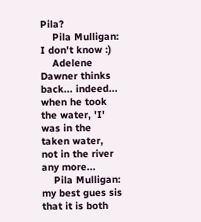Pila?
    Pila Mulligan: I don't know :)
    Adelene Dawner thinks back... indeed... when he took the water, 'I' was in the taken water, not in the river any more...
    Pila Mulligan: my best gues sis that it is both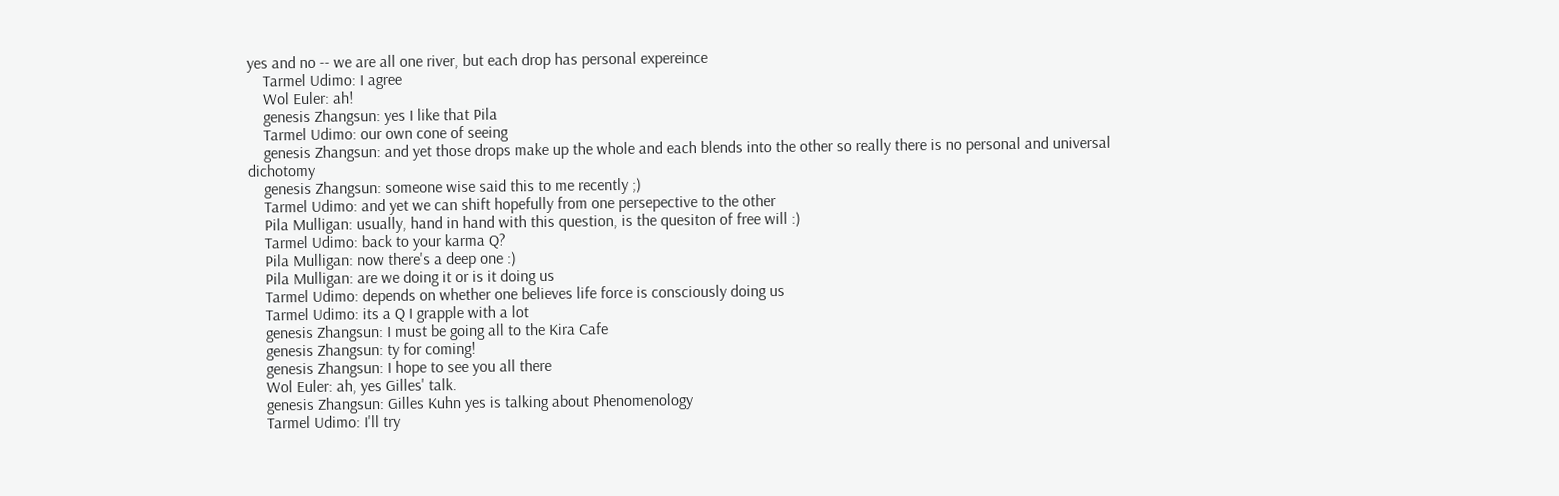yes and no -- we are all one river, but each drop has personal expereince
    Tarmel Udimo: I agree
    Wol Euler: ah!
    genesis Zhangsun: yes I like that Pila
    Tarmel Udimo: our own cone of seeing
    genesis Zhangsun: and yet those drops make up the whole and each blends into the other so really there is no personal and universal dichotomy
    genesis Zhangsun: someone wise said this to me recently ;)
    Tarmel Udimo: and yet we can shift hopefully from one persepective to the other
    Pila Mulligan: usually, hand in hand with this question, is the quesiton of free will :)
    Tarmel Udimo: back to your karma Q?
    Pila Mulligan: now there's a deep one :)
    Pila Mulligan: are we doing it or is it doing us
    Tarmel Udimo: depends on whether one believes life force is consciously doing us
    Tarmel Udimo: its a Q I grapple with a lot
    genesis Zhangsun: I must be going all to the Kira Cafe
    genesis Zhangsun: ty for coming!
    genesis Zhangsun: I hope to see you all there
    Wol Euler: ah, yes Gilles' talk.
    genesis Zhangsun: Gilles Kuhn yes is talking about Phenomenology
    Tarmel Udimo: I'll try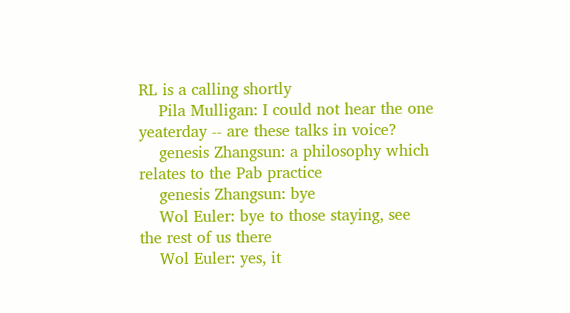RL is a calling shortly
    Pila Mulligan: I could not hear the one yeaterday -- are these talks in voice?
    genesis Zhangsun: a philosophy which relates to the Pab practice
    genesis Zhangsun: bye
    Wol Euler: bye to those staying, see the rest of us there
    Wol Euler: yes, it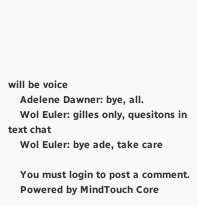will be voice
    Adelene Dawner: bye, all.
    Wol Euler: gilles only, quesitons in text chat
    Wol Euler: bye ade, take care

    You must login to post a comment.
    Powered by MindTouch Core